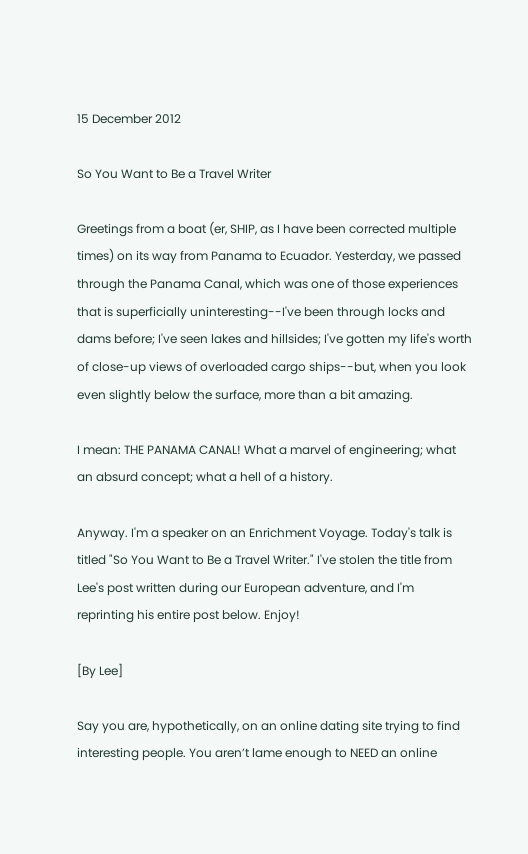15 December 2012

So You Want to Be a Travel Writer

Greetings from a boat (er, SHIP, as I have been corrected multiple times) on its way from Panama to Ecuador. Yesterday, we passed through the Panama Canal, which was one of those experiences that is superficially uninteresting--I've been through locks and dams before; I've seen lakes and hillsides; I've gotten my life's worth of close-up views of overloaded cargo ships--but, when you look even slightly below the surface, more than a bit amazing.

I mean: THE PANAMA CANAL! What a marvel of engineering; what an absurd concept; what a hell of a history.

Anyway. I'm a speaker on an Enrichment Voyage. Today's talk is titled "So You Want to Be a Travel Writer." I've stolen the title from Lee's post written during our European adventure, and I'm reprinting his entire post below. Enjoy!

[By Lee]

Say you are, hypothetically, on an online dating site trying to find interesting people. You aren’t lame enough to NEED an online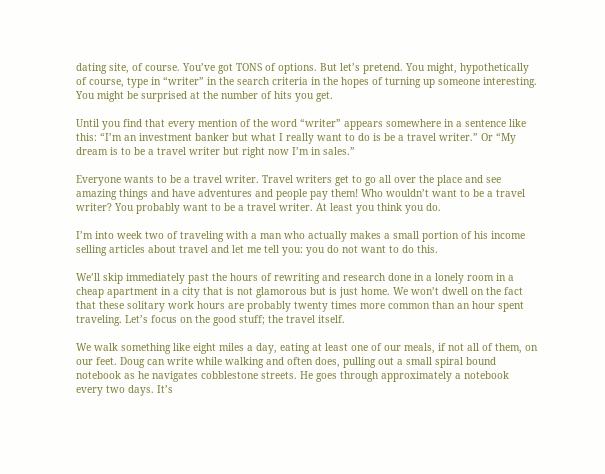dating site, of course. You’ve got TONS of options. But let’s pretend. You might, hypothetically of course, type in “writer” in the search criteria in the hopes of turning up someone interesting. You might be surprised at the number of hits you get.

Until you find that every mention of the word “writer” appears somewhere in a sentence like this: “I’m an investment banker but what I really want to do is be a travel writer.” Or “My dream is to be a travel writer but right now I’m in sales.”

Everyone wants to be a travel writer. Travel writers get to go all over the place and see amazing things and have adventures and people pay them! Who wouldn’t want to be a travel writer? You probably want to be a travel writer. At least you think you do.

I’m into week two of traveling with a man who actually makes a small portion of his income selling articles about travel and let me tell you: you do not want to do this.

We’ll skip immediately past the hours of rewriting and research done in a lonely room in a cheap apartment in a city that is not glamorous but is just home. We won’t dwell on the fact that these solitary work hours are probably twenty times more common than an hour spent traveling. Let’s focus on the good stuff; the travel itself.

We walk something like eight miles a day, eating at least one of our meals, if not all of them, on our feet. Doug can write while walking and often does, pulling out a small spiral bound notebook as he navigates cobblestone streets. He goes through approximately a notebook every two days. It’s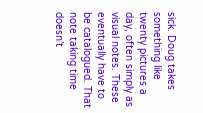sick. Doug takes something like twenty pictures a day, often simply as visual notes. These eventually have to be catalogued. That note taking time doesn’t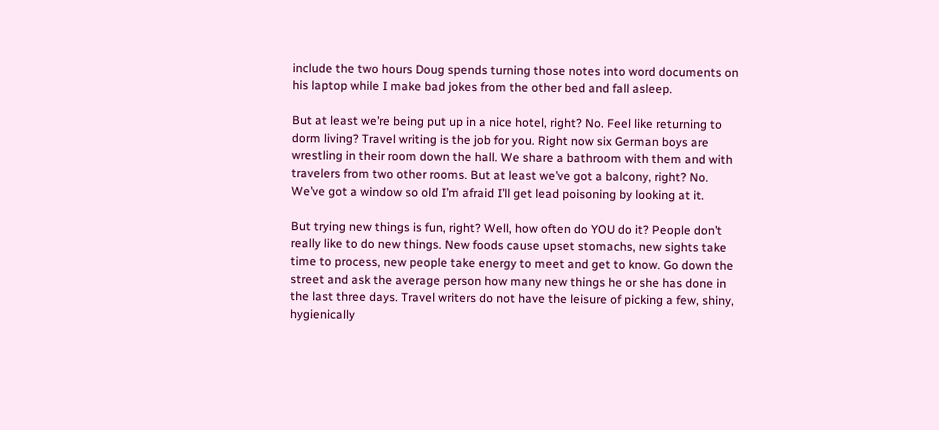include the two hours Doug spends turning those notes into word documents on his laptop while I make bad jokes from the other bed and fall asleep.

But at least we’re being put up in a nice hotel, right? No. Feel like returning to dorm living? Travel writing is the job for you. Right now six German boys are wrestling in their room down the hall. We share a bathroom with them and with travelers from two other rooms. But at least we’ve got a balcony, right? No. We’ve got a window so old I’m afraid I’ll get lead poisoning by looking at it.

But trying new things is fun, right? Well, how often do YOU do it? People don’t really like to do new things. New foods cause upset stomachs, new sights take time to process, new people take energy to meet and get to know. Go down the street and ask the average person how many new things he or she has done in the last three days. Travel writers do not have the leisure of picking a few, shiny, hygienically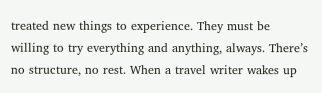treated new things to experience. They must be willing to try everything and anything, always. There’s no structure, no rest. When a travel writer wakes up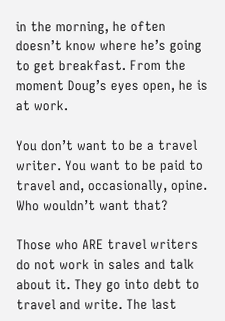in the morning, he often doesn’t know where he’s going to get breakfast. From the moment Doug’s eyes open, he is at work.

You don’t want to be a travel writer. You want to be paid to travel and, occasionally, opine. Who wouldn’t want that?

Those who ARE travel writers do not work in sales and talk about it. They go into debt to travel and write. The last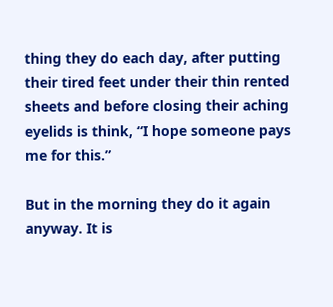thing they do each day, after putting their tired feet under their thin rented sheets and before closing their aching eyelids is think, “I hope someone pays me for this.”

But in the morning they do it again anyway. It is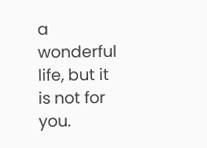a wonderful life, but it is not for you.